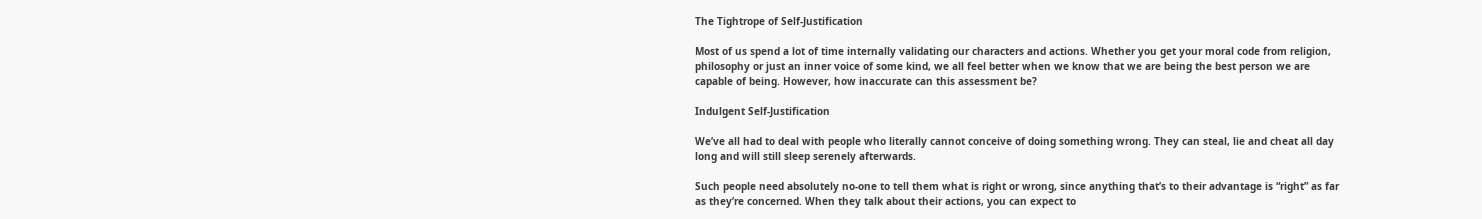The Tightrope of Self-Justification

Most of us spend a lot of time internally validating our characters and actions. Whether you get your moral code from religion, philosophy or just an inner voice of some kind, we all feel better when we know that we are being the best person we are capable of being. However, how inaccurate can this assessment be?

Indulgent Self-Justification

We’ve all had to deal with people who literally cannot conceive of doing something wrong. They can steal, lie and cheat all day long and will still sleep serenely afterwards.

Such people need absolutely no-one to tell them what is right or wrong, since anything that’s to their advantage is “right” as far as they’re concerned. When they talk about their actions, you can expect to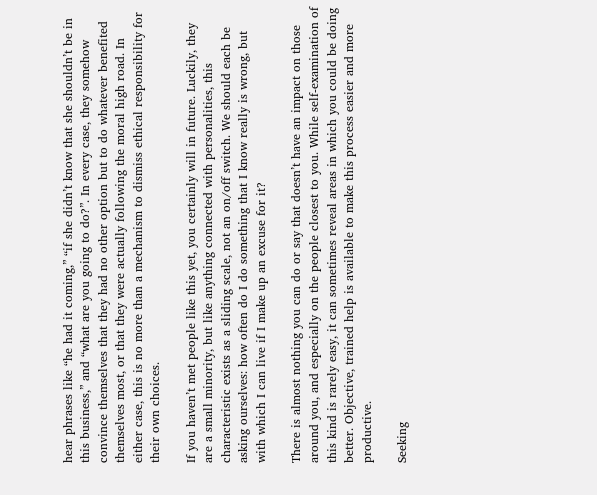hear phrases like “he had it coming,” “if she didn’t know that she shouldn’t be in this business,” and “what are you going to do?”. In every case, they somehow convince themselves that they had no other option but to do whatever benefited themselves most, or that they were actually following the moral high road. In either case, this is no more than a mechanism to dismiss ethical responsibility for their own choices.

If you haven’t met people like this yet, you certainly will in future. Luckily, they are a small minority, but like anything connected with personalities, this characteristic exists as a sliding scale, not an on/off switch. We should each be asking ourselves: how often do I do something that I know really is wrong, but with which I can live if I make up an excuse for it?

There is almost nothing you can do or say that doesn’t have an impact on those around you, and especially on the people closest to you. While self-examination of this kind is rarely easy, it can sometimes reveal areas in which you could be doing better. Objective, trained help is available to make this process easier and more productive.

Seeking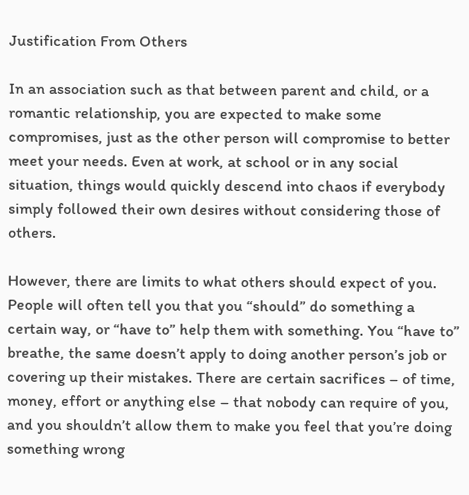Justification From Others

In an association such as that between parent and child, or a romantic relationship, you are expected to make some compromises, just as the other person will compromise to better meet your needs. Even at work, at school or in any social situation, things would quickly descend into chaos if everybody simply followed their own desires without considering those of others.

However, there are limits to what others should expect of you. People will often tell you that you “should” do something a certain way, or “have to” help them with something. You “have to” breathe, the same doesn’t apply to doing another person’s job or covering up their mistakes. There are certain sacrifices – of time, money, effort or anything else – that nobody can require of you, and you shouldn’t allow them to make you feel that you’re doing something wrong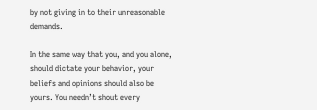by not giving in to their unreasonable demands.

In the same way that you, and you alone, should dictate your behavior, your beliefs and opinions should also be yours. You needn’t shout every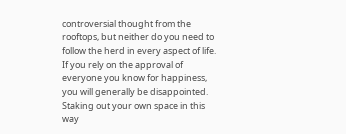controversial thought from the rooftops, but neither do you need to follow the herd in every aspect of life. If you rely on the approval of everyone you know for happiness, you will generally be disappointed. Staking out your own space in this way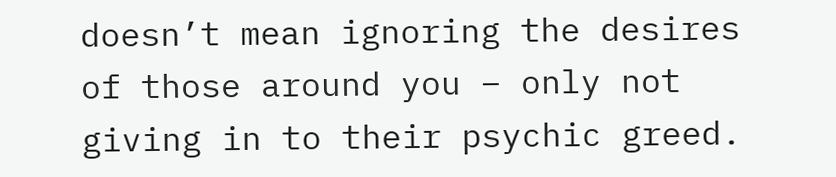doesn’t mean ignoring the desires of those around you – only not giving in to their psychic greed.